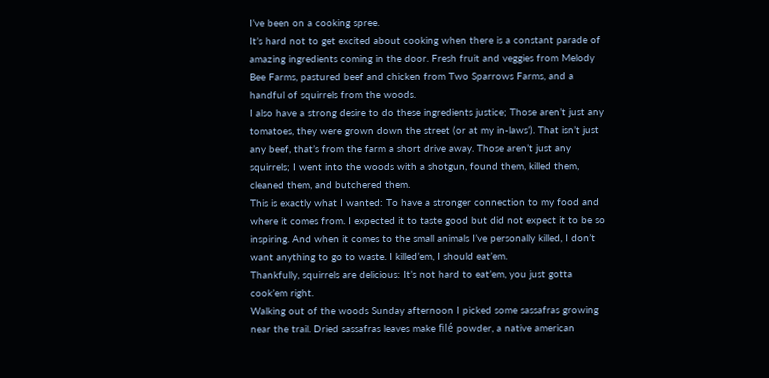I’ve been on a cooking spree.
It’s hard not to get excited about cooking when there is a constant parade of amazing ingredients coming in the door. Fresh fruit and veggies from Melody Bee Farms, pastured beef and chicken from Two Sparrows Farms, and a handful of squirrels from the woods.
I also have a strong desire to do these ingredients justice; Those aren’t just any tomatoes, they were grown down the street (or at my in-laws’). That isn’t just any beef, that’s from the farm a short drive away. Those aren’t just any squirrels; I went into the woods with a shotgun, found them, killed them, cleaned them, and butchered them.
This is exactly what I wanted: To have a stronger connection to my food and where it comes from. I expected it to taste good but did not expect it to be so inspiring. And when it comes to the small animals I’ve personally killed, I don’t want anything to go to waste. I killed’em, I should eat’em.
Thankfully, squirrels are delicious: It’s not hard to eat’em, you just gotta cook’em right.
Walking out of the woods Sunday afternoon I picked some sassafras growing near the trail. Dried sassafras leaves make filé powder, a native american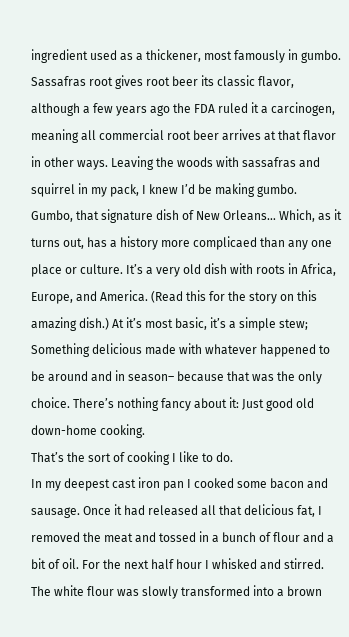ingredient used as a thickener, most famously in gumbo. Sassafras root gives root beer its classic flavor, although a few years ago the FDA ruled it a carcinogen, meaning all commercial root beer arrives at that flavor in other ways. Leaving the woods with sassafras and squirrel in my pack, I knew I’d be making gumbo.
Gumbo, that signature dish of New Orleans… Which, as it turns out, has a history more complicaed than any one place or culture. It’s a very old dish with roots in Africa, Europe, and America. (Read this for the story on this amazing dish.) At it’s most basic, it’s a simple stew; Something delicious made with whatever happened to be around and in season– because that was the only choice. There’s nothing fancy about it: Just good old down-home cooking.
That’s the sort of cooking I like to do.
In my deepest cast iron pan I cooked some bacon and sausage. Once it had released all that delicious fat, I removed the meat and tossed in a bunch of flour and a bit of oil. For the next half hour I whisked and stirred. The white flour was slowly transformed into a brown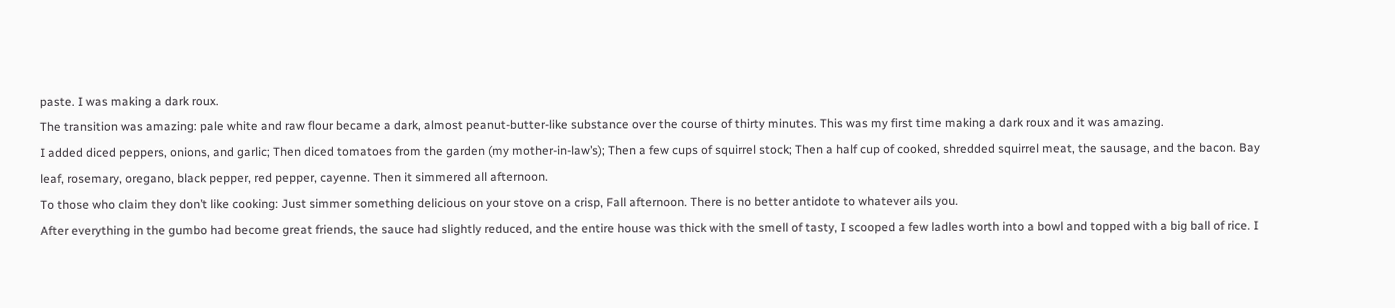paste. I was making a dark roux.
The transition was amazing: pale white and raw flour became a dark, almost peanut-butter-like substance over the course of thirty minutes. This was my first time making a dark roux and it was amazing.
I added diced peppers, onions, and garlic; Then diced tomatoes from the garden (my mother-in-law’s); Then a few cups of squirrel stock; Then a half cup of cooked, shredded squirrel meat, the sausage, and the bacon. Bay leaf, rosemary, oregano, black pepper, red pepper, cayenne. Then it simmered all afternoon.
To those who claim they don’t like cooking: Just simmer something delicious on your stove on a crisp, Fall afternoon. There is no better antidote to whatever ails you.
After everything in the gumbo had become great friends, the sauce had slightly reduced, and the entire house was thick with the smell of tasty, I scooped a few ladles worth into a bowl and topped with a big ball of rice. I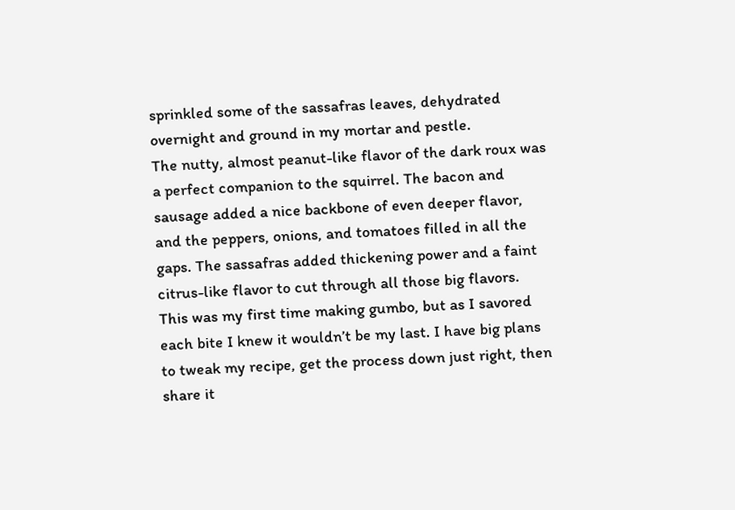sprinkled some of the sassafras leaves, dehydrated overnight and ground in my mortar and pestle.
The nutty, almost peanut-like flavor of the dark roux was a perfect companion to the squirrel. The bacon and sausage added a nice backbone of even deeper flavor, and the peppers, onions, and tomatoes filled in all the gaps. The sassafras added thickening power and a faint citrus-like flavor to cut through all those big flavors.
This was my first time making gumbo, but as I savored each bite I knew it wouldn’t be my last. I have big plans to tweak my recipe, get the process down just right, then share it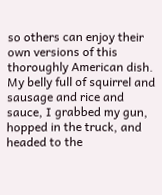so others can enjoy their own versions of this thoroughly American dish.
My belly full of squirrel and sausage and rice and sauce, I grabbed my gun, hopped in the truck, and headed to the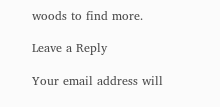woods to find more.

Leave a Reply

Your email address will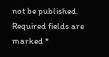not be published. Required fields are marked *